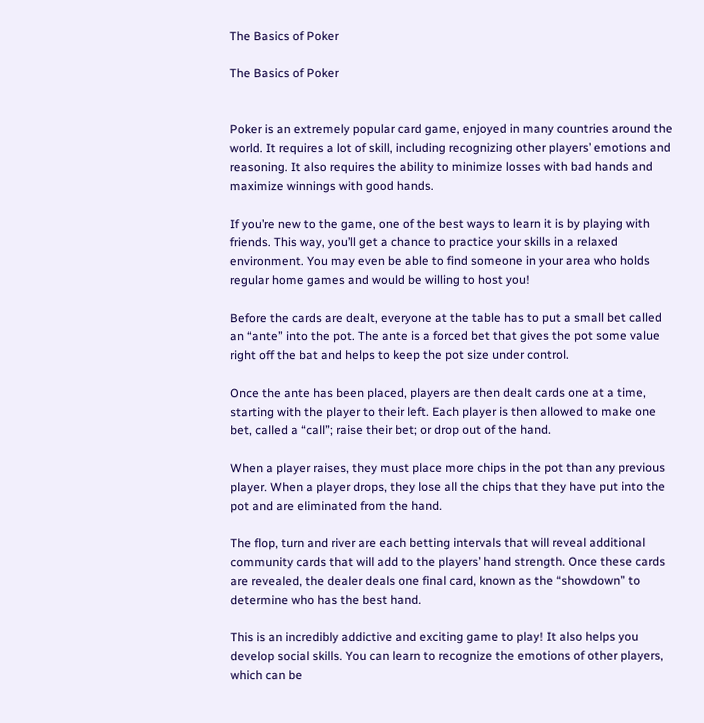The Basics of Poker

The Basics of Poker


Poker is an extremely popular card game, enjoyed in many countries around the world. It requires a lot of skill, including recognizing other players’ emotions and reasoning. It also requires the ability to minimize losses with bad hands and maximize winnings with good hands.

If you’re new to the game, one of the best ways to learn it is by playing with friends. This way, you’ll get a chance to practice your skills in a relaxed environment. You may even be able to find someone in your area who holds regular home games and would be willing to host you!

Before the cards are dealt, everyone at the table has to put a small bet called an “ante” into the pot. The ante is a forced bet that gives the pot some value right off the bat and helps to keep the pot size under control.

Once the ante has been placed, players are then dealt cards one at a time, starting with the player to their left. Each player is then allowed to make one bet, called a “call”; raise their bet; or drop out of the hand.

When a player raises, they must place more chips in the pot than any previous player. When a player drops, they lose all the chips that they have put into the pot and are eliminated from the hand.

The flop, turn and river are each betting intervals that will reveal additional community cards that will add to the players’ hand strength. Once these cards are revealed, the dealer deals one final card, known as the “showdown” to determine who has the best hand.

This is an incredibly addictive and exciting game to play! It also helps you develop social skills. You can learn to recognize the emotions of other players, which can be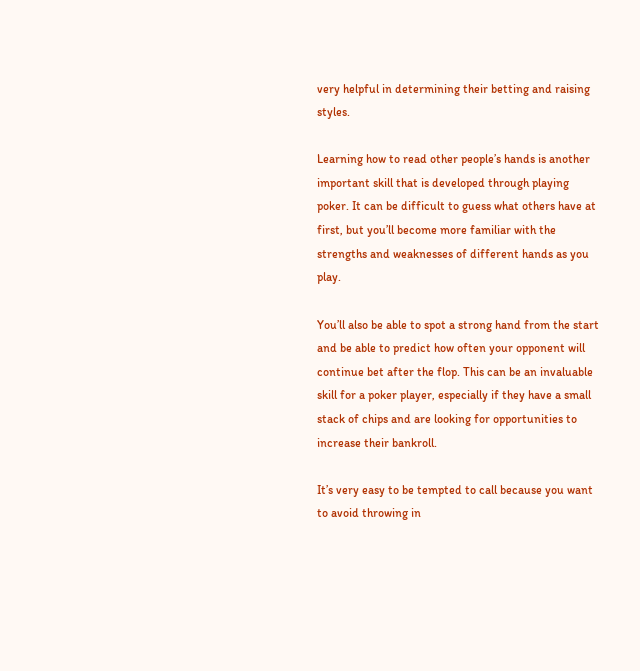very helpful in determining their betting and raising styles.

Learning how to read other people’s hands is another important skill that is developed through playing poker. It can be difficult to guess what others have at first, but you’ll become more familiar with the strengths and weaknesses of different hands as you play.

You’ll also be able to spot a strong hand from the start and be able to predict how often your opponent will continue bet after the flop. This can be an invaluable skill for a poker player, especially if they have a small stack of chips and are looking for opportunities to increase their bankroll.

It’s very easy to be tempted to call because you want to avoid throwing in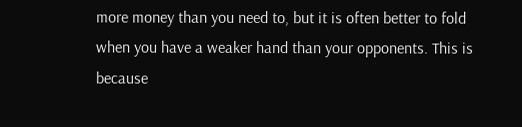more money than you need to, but it is often better to fold when you have a weaker hand than your opponents. This is because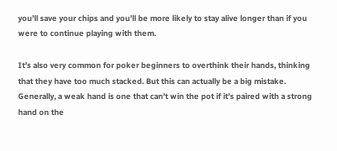you’ll save your chips and you’ll be more likely to stay alive longer than if you were to continue playing with them.

It’s also very common for poker beginners to overthink their hands, thinking that they have too much stacked. But this can actually be a big mistake. Generally, a weak hand is one that can’t win the pot if it’s paired with a strong hand on the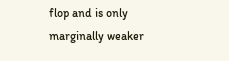flop and is only marginally weaker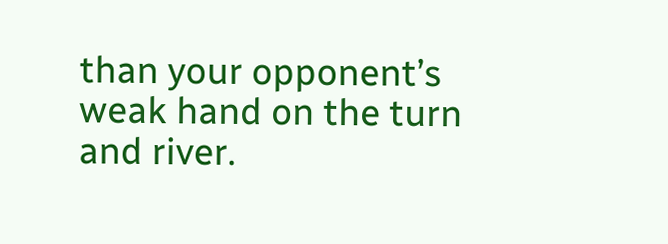than your opponent’s weak hand on the turn and river.